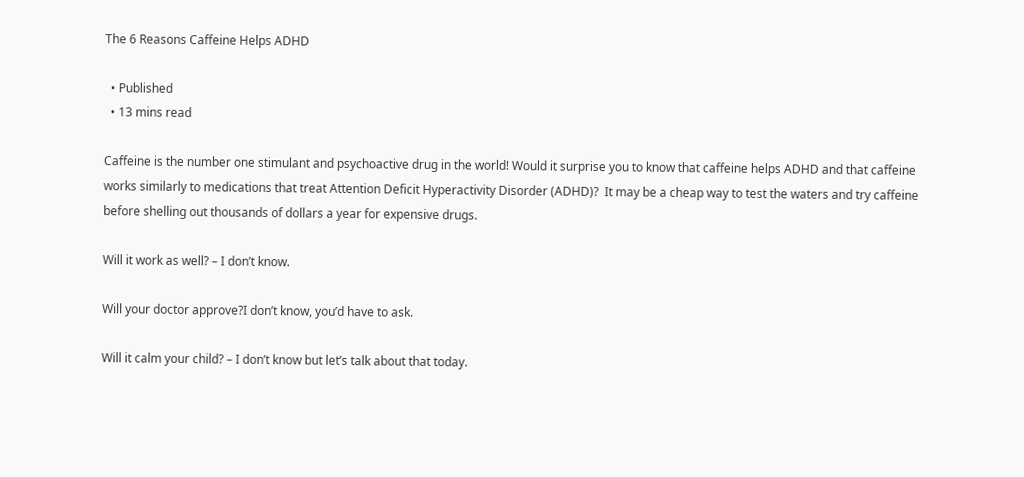The 6 Reasons Caffeine Helps ADHD

  • Published
  • 13 mins read

Caffeine is the number one stimulant and psychoactive drug in the world! Would it surprise you to know that caffeine helps ADHD and that caffeine works similarly to medications that treat Attention Deficit Hyperactivity Disorder (ADHD)?  It may be a cheap way to test the waters and try caffeine before shelling out thousands of dollars a year for expensive drugs.

Will it work as well? – I don’t know.

Will your doctor approve?I don’t know, you’d have to ask.

Will it calm your child? – I don’t know but let’s talk about that today.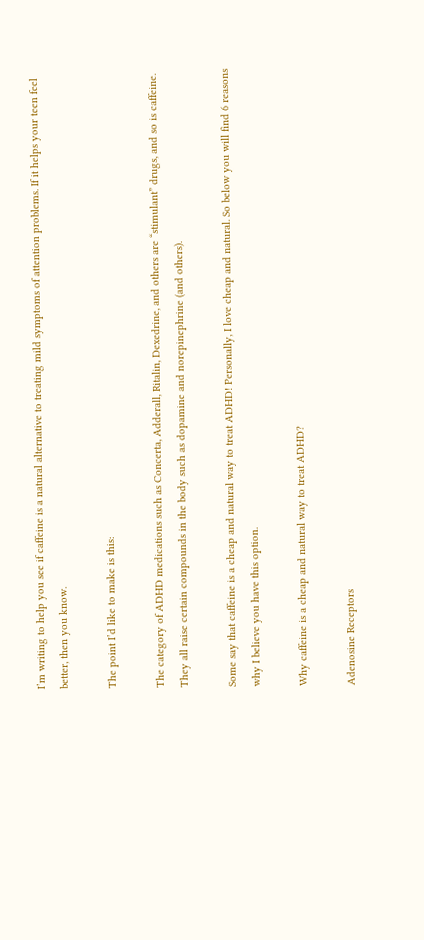I’m writing to help you see if caffeine is a natural alternative to treating mild symptoms of attention problems. If it helps your teen feel better, then you know.

The point I’d like to make is this:

The category of ADHD medications such as Concerta, Adderall, Ritalin, Dexedrine, and others are “stimulant” drugs, and so is caffeine. They all raise certain compounds in the body such as dopamine and norepinephrine (and others).

Some say that caffeine is a cheap and natural way to treat ADHD! Personally, I love cheap and natural. So below you will find 6 reasons why I believe you have this option.

Why caffeine is a cheap and natural way to treat ADHD?

Adenosine Receptors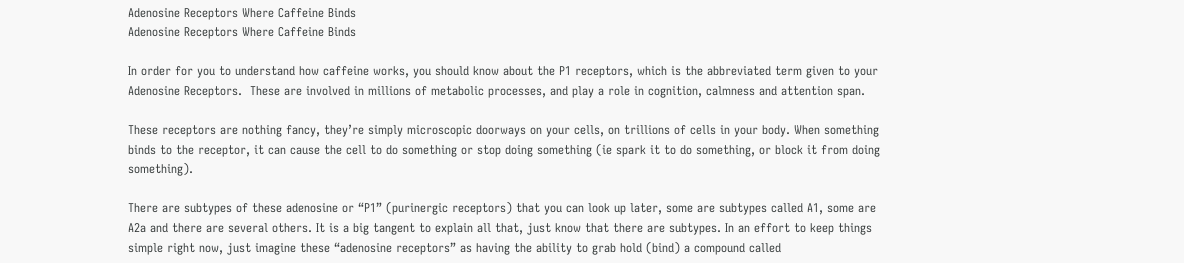Adenosine Receptors Where Caffeine Binds
Adenosine Receptors Where Caffeine Binds

In order for you to understand how caffeine works, you should know about the P1 receptors, which is the abbreviated term given to your Adenosine Receptors.  These are involved in millions of metabolic processes, and play a role in cognition, calmness and attention span.

These receptors are nothing fancy, they’re simply microscopic doorways on your cells, on trillions of cells in your body. When something binds to the receptor, it can cause the cell to do something or stop doing something (ie spark it to do something, or block it from doing something).

There are subtypes of these adenosine or “P1” (purinergic receptors) that you can look up later, some are subtypes called A1, some are A2a and there are several others. It is a big tangent to explain all that, just know that there are subtypes. In an effort to keep things simple right now, just imagine these “adenosine receptors” as having the ability to grab hold (bind) a compound called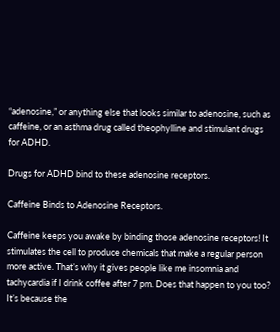“adenosine,” or anything else that looks similar to adenosine, such as caffeine, or an asthma drug called theophylline and stimulant drugs for ADHD.

Drugs for ADHD bind to these adenosine receptors.

Caffeine Binds to Adenosine Receptors.

Caffeine keeps you awake by binding those adenosine receptors! It stimulates the cell to produce chemicals that make a regular person more active. That’s why it gives people like me insomnia and tachycardia if I drink coffee after 7 pm. Does that happen to you too? It’s because the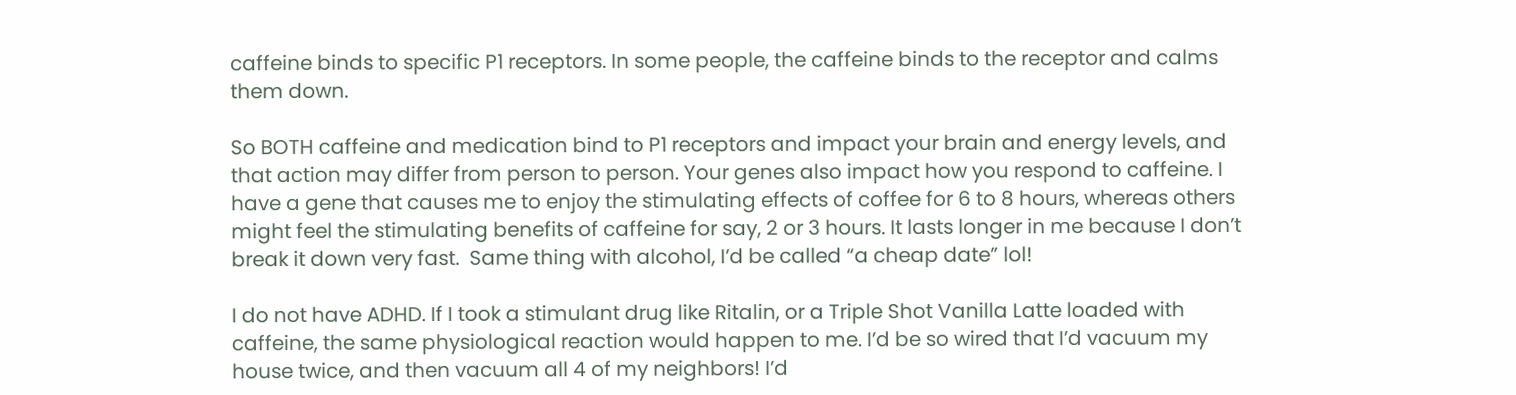caffeine binds to specific P1 receptors. In some people, the caffeine binds to the receptor and calms them down.

So BOTH caffeine and medication bind to P1 receptors and impact your brain and energy levels, and that action may differ from person to person. Your genes also impact how you respond to caffeine. I have a gene that causes me to enjoy the stimulating effects of coffee for 6 to 8 hours, whereas others might feel the stimulating benefits of caffeine for say, 2 or 3 hours. It lasts longer in me because I don’t break it down very fast.  Same thing with alcohol, I’d be called “a cheap date” lol!

I do not have ADHD. If I took a stimulant drug like Ritalin, or a Triple Shot Vanilla Latte loaded with caffeine, the same physiological reaction would happen to me. I’d be so wired that I’d vacuum my house twice, and then vacuum all 4 of my neighbors! I’d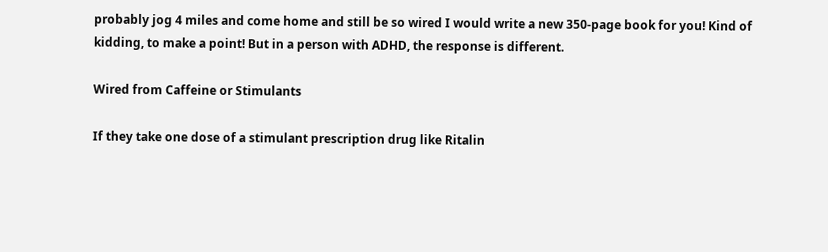probably jog 4 miles and come home and still be so wired I would write a new 350-page book for you! Kind of kidding, to make a point! But in a person with ADHD, the response is different.

Wired from Caffeine or Stimulants

If they take one dose of a stimulant prescription drug like Ritalin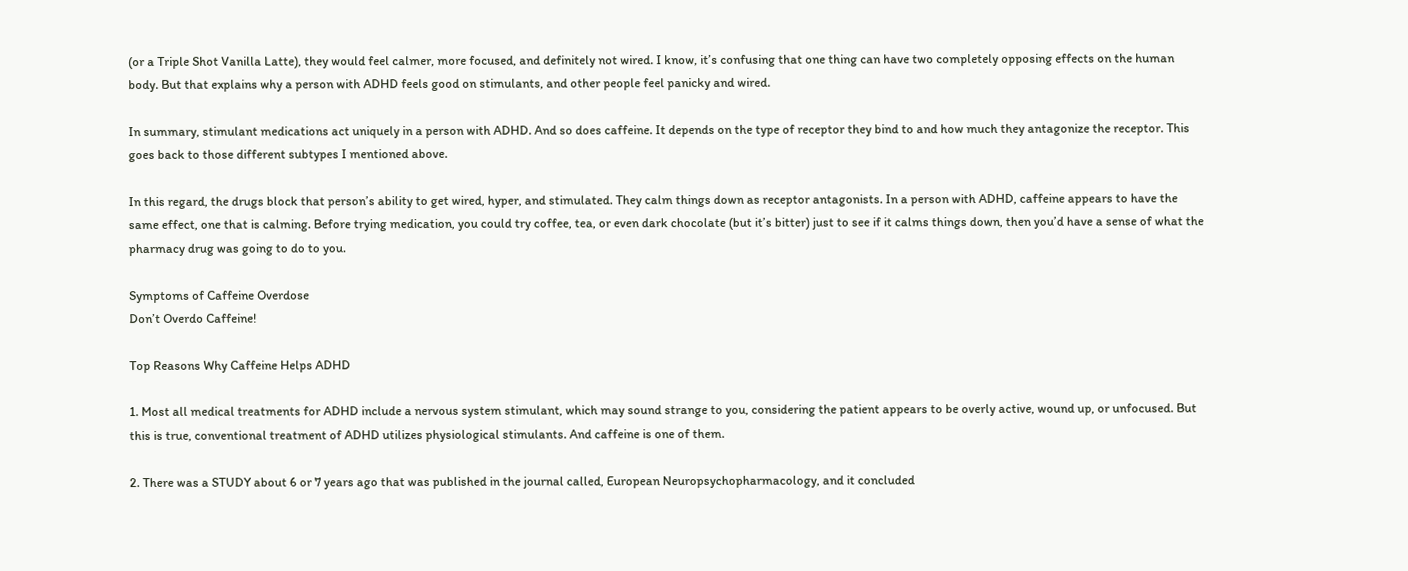(or a Triple Shot Vanilla Latte), they would feel calmer, more focused, and definitely not wired. I know, it’s confusing that one thing can have two completely opposing effects on the human body. But that explains why a person with ADHD feels good on stimulants, and other people feel panicky and wired.

In summary, stimulant medications act uniquely in a person with ADHD. And so does caffeine. It depends on the type of receptor they bind to and how much they antagonize the receptor. This goes back to those different subtypes I mentioned above.

In this regard, the drugs block that person’s ability to get wired, hyper, and stimulated. They calm things down as receptor antagonists. In a person with ADHD, caffeine appears to have the same effect, one that is calming. Before trying medication, you could try coffee, tea, or even dark chocolate (but it’s bitter) just to see if it calms things down, then you’d have a sense of what the pharmacy drug was going to do to you.

Symptoms of Caffeine Overdose
Don’t Overdo Caffeine!

Top Reasons Why Caffeine Helps ADHD

1. Most all medical treatments for ADHD include a nervous system stimulant, which may sound strange to you, considering the patient appears to be overly active, wound up, or unfocused. But this is true, conventional treatment of ADHD utilizes physiological stimulants. And caffeine is one of them.

2. There was a STUDY about 6 or 7 years ago that was published in the journal called, European Neuropsychopharmacology, and it concluded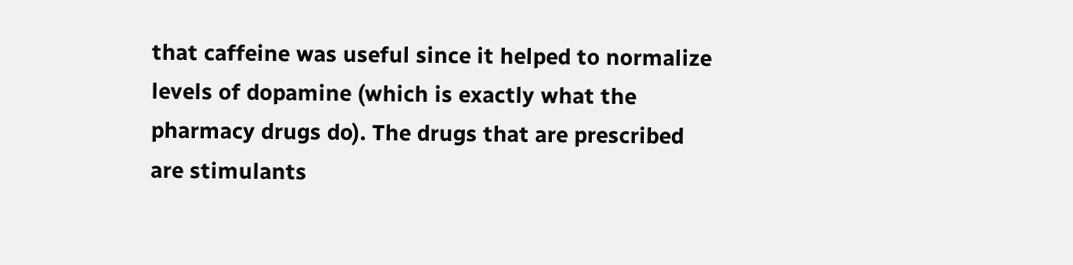that caffeine was useful since it helped to normalize levels of dopamine (which is exactly what the pharmacy drugs do). The drugs that are prescribed are stimulants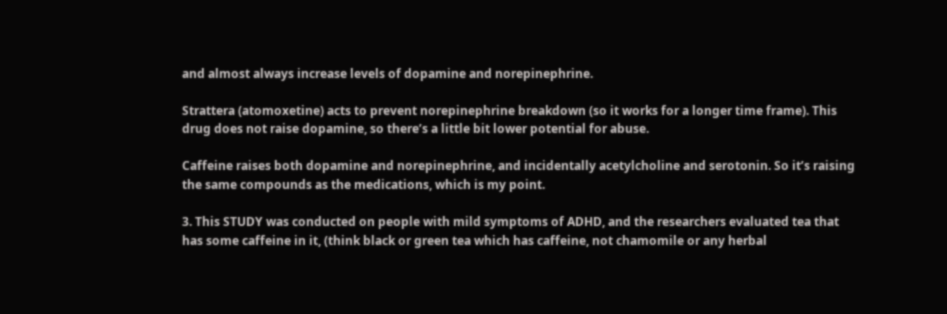and almost always increase levels of dopamine and norepinephrine.

Strattera (atomoxetine) acts to prevent norepinephrine breakdown (so it works for a longer time frame). This drug does not raise dopamine, so there’s a little bit lower potential for abuse.

Caffeine raises both dopamine and norepinephrine, and incidentally acetylcholine and serotonin. So it’s raising the same compounds as the medications, which is my point.

3. This STUDY was conducted on people with mild symptoms of ADHD, and the researchers evaluated tea that has some caffeine in it, (think black or green tea which has caffeine, not chamomile or any herbal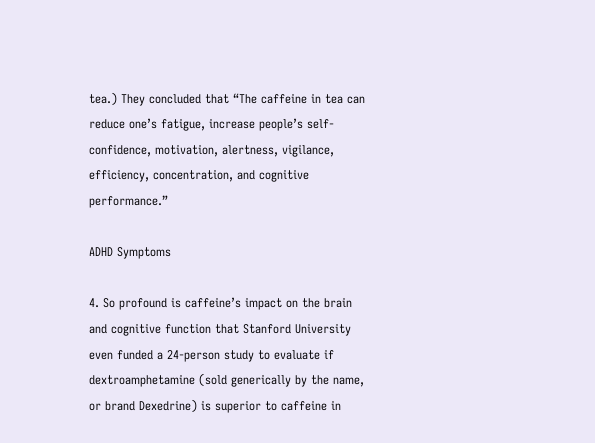tea.) They concluded that “The caffeine in tea can reduce one’s fatigue, increase people’s self-confidence, motivation, alertness, vigilance, efficiency, concentration, and cognitive performance.”

ADHD Symptoms

4. So profound is caffeine’s impact on the brain and cognitive function that Stanford University even funded a 24-person study to evaluate if dextroamphetamine (sold generically by the name, or brand Dexedrine) is superior to caffeine in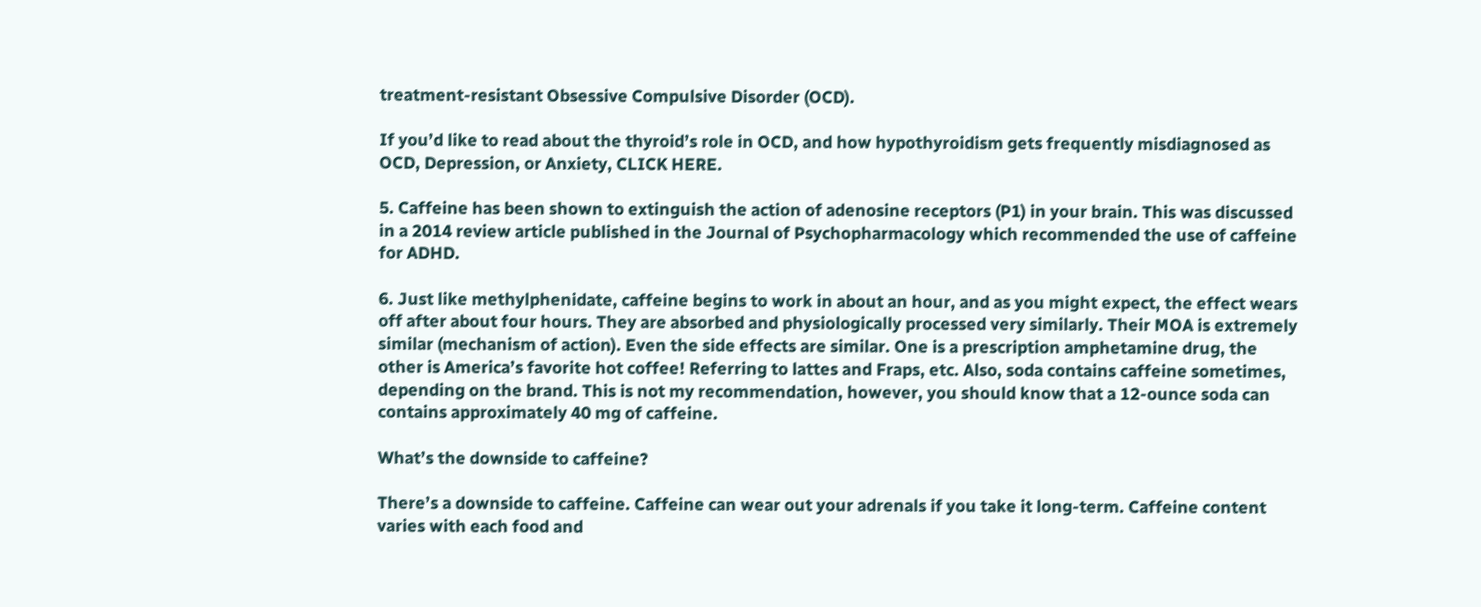treatment-resistant Obsessive Compulsive Disorder (OCD).

If you’d like to read about the thyroid’s role in OCD, and how hypothyroidism gets frequently misdiagnosed as OCD, Depression, or Anxiety, CLICK HERE.

5. Caffeine has been shown to extinguish the action of adenosine receptors (P1) in your brain. This was discussed in a 2014 review article published in the Journal of Psychopharmacology which recommended the use of caffeine for ADHD.

6. Just like methylphenidate, caffeine begins to work in about an hour, and as you might expect, the effect wears off after about four hours. They are absorbed and physiologically processed very similarly. Their MOA is extremely similar (mechanism of action). Even the side effects are similar. One is a prescription amphetamine drug, the other is America’s favorite hot coffee! Referring to lattes and Fraps, etc. Also, soda contains caffeine sometimes, depending on the brand. This is not my recommendation, however, you should know that a 12-ounce soda can contains approximately 40 mg of caffeine.

What’s the downside to caffeine?

There’s a downside to caffeine. Caffeine can wear out your adrenals if you take it long-term. Caffeine content varies with each food and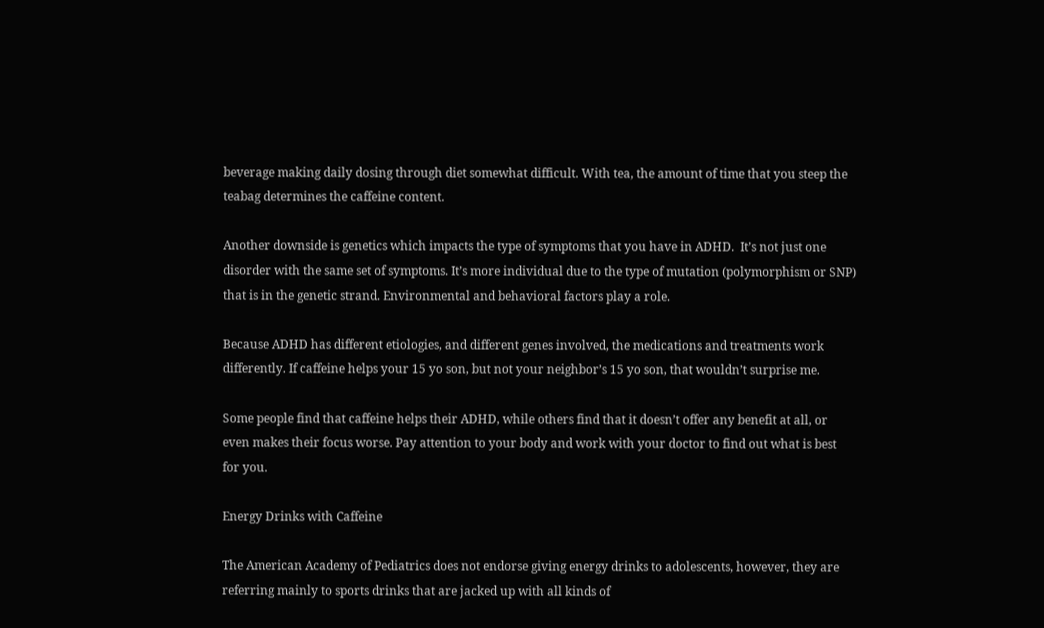beverage making daily dosing through diet somewhat difficult. With tea, the amount of time that you steep the teabag determines the caffeine content.

Another downside is genetics which impacts the type of symptoms that you have in ADHD.  It’s not just one disorder with the same set of symptoms. It’s more individual due to the type of mutation (polymorphism or SNP) that is in the genetic strand. Environmental and behavioral factors play a role.

Because ADHD has different etiologies, and different genes involved, the medications and treatments work differently. If caffeine helps your 15 yo son, but not your neighbor’s 15 yo son, that wouldn’t surprise me.

Some people find that caffeine helps their ADHD, while others find that it doesn’t offer any benefit at all, or even makes their focus worse. Pay attention to your body and work with your doctor to find out what is best for you.

Energy Drinks with Caffeine

The American Academy of Pediatrics does not endorse giving energy drinks to adolescents, however, they are referring mainly to sports drinks that are jacked up with all kinds of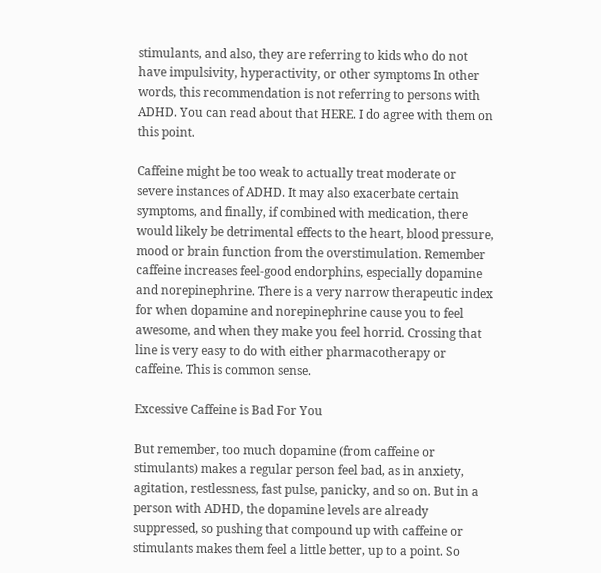stimulants, and also, they are referring to kids who do not have impulsivity, hyperactivity, or other symptoms In other words, this recommendation is not referring to persons with ADHD. You can read about that HERE. I do agree with them on this point.

Caffeine might be too weak to actually treat moderate or severe instances of ADHD. It may also exacerbate certain symptoms, and finally, if combined with medication, there would likely be detrimental effects to the heart, blood pressure, mood or brain function from the overstimulation. Remember caffeine increases feel-good endorphins, especially dopamine and norepinephrine. There is a very narrow therapeutic index for when dopamine and norepinephrine cause you to feel awesome, and when they make you feel horrid. Crossing that line is very easy to do with either pharmacotherapy or caffeine. This is common sense.

Excessive Caffeine is Bad For You

But remember, too much dopamine (from caffeine or stimulants) makes a regular person feel bad, as in anxiety, agitation, restlessness, fast pulse, panicky, and so on. But in a person with ADHD, the dopamine levels are already suppressed, so pushing that compound up with caffeine or stimulants makes them feel a little better, up to a point. So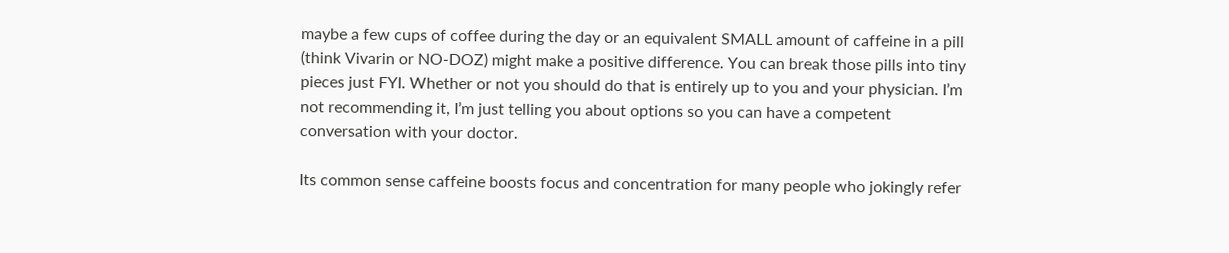maybe a few cups of coffee during the day or an equivalent SMALL amount of caffeine in a pill (think Vivarin or NO-DOZ) might make a positive difference. You can break those pills into tiny pieces just FYI. Whether or not you should do that is entirely up to you and your physician. I’m not recommending it, I’m just telling you about options so you can have a competent conversation with your doctor.

Its common sense caffeine boosts focus and concentration for many people who jokingly refer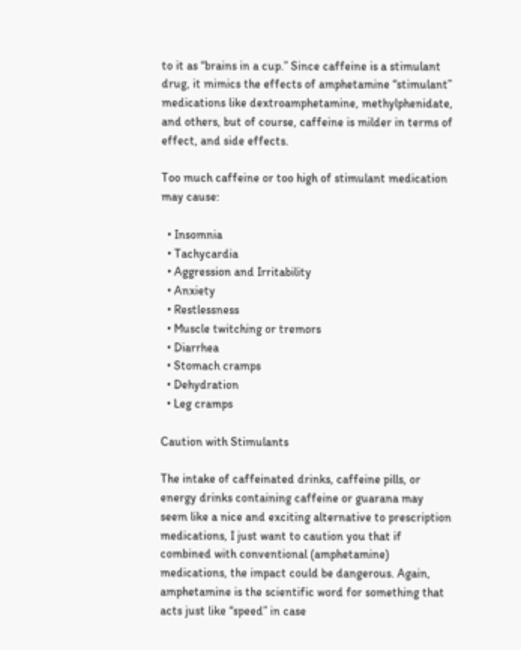to it as “brains in a cup.” Since caffeine is a stimulant drug, it mimics the effects of amphetamine “stimulant” medications like dextroamphetamine, methylphenidate, and others, but of course, caffeine is milder in terms of effect, and side effects.

Too much caffeine or too high of stimulant medication may cause:

  • Insomnia
  • Tachycardia
  • Aggression and Irritability
  • Anxiety
  • Restlessness
  • Muscle twitching or tremors
  • Diarrhea
  • Stomach cramps
  • Dehydration
  • Leg cramps

Caution with Stimulants

The intake of caffeinated drinks, caffeine pills, or energy drinks containing caffeine or guarana may seem like a nice and exciting alternative to prescription medications, I just want to caution you that if combined with conventional (amphetamine) medications, the impact could be dangerous. Again, amphetamine is the scientific word for something that acts just like “speed” in case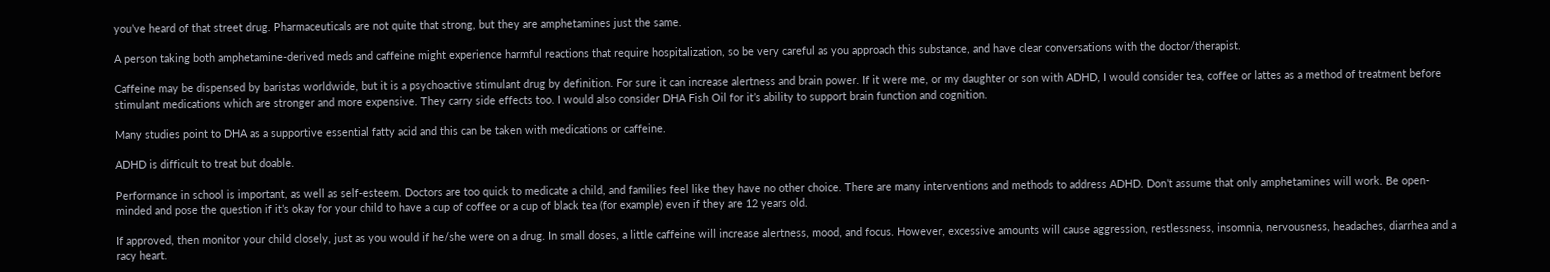you’ve heard of that street drug. Pharmaceuticals are not quite that strong, but they are amphetamines just the same.

A person taking both amphetamine-derived meds and caffeine might experience harmful reactions that require hospitalization, so be very careful as you approach this substance, and have clear conversations with the doctor/therapist.

Caffeine may be dispensed by baristas worldwide, but it is a psychoactive stimulant drug by definition. For sure it can increase alertness and brain power. If it were me, or my daughter or son with ADHD, I would consider tea, coffee or lattes as a method of treatment before stimulant medications which are stronger and more expensive. They carry side effects too. I would also consider DHA Fish Oil for it’s ability to support brain function and cognition.

Many studies point to DHA as a supportive essential fatty acid and this can be taken with medications or caffeine.

ADHD is difficult to treat but doable.

Performance in school is important, as well as self-esteem. Doctors are too quick to medicate a child, and families feel like they have no other choice. There are many interventions and methods to address ADHD. Don’t assume that only amphetamines will work. Be open-minded and pose the question if it’s okay for your child to have a cup of coffee or a cup of black tea (for example) even if they are 12 years old.

If approved, then monitor your child closely, just as you would if he/she were on a drug. In small doses, a little caffeine will increase alertness, mood, and focus. However, excessive amounts will cause aggression, restlessness, insomnia, nervousness, headaches, diarrhea and a racy heart.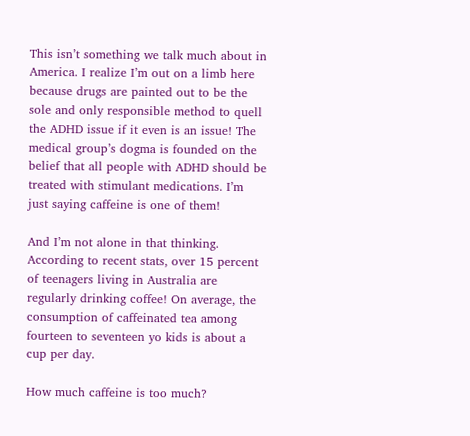This isn’t something we talk much about in America. I realize I’m out on a limb here because drugs are painted out to be the sole and only responsible method to quell the ADHD issue if it even is an issue! The medical group’s dogma is founded on the belief that all people with ADHD should be treated with stimulant medications. I’m just saying caffeine is one of them!

And I’m not alone in that thinking. According to recent stats, over 15 percent of teenagers living in Australia are regularly drinking coffee! On average, the consumption of caffeinated tea among fourteen to seventeen yo kids is about a cup per day.

How much caffeine is too much?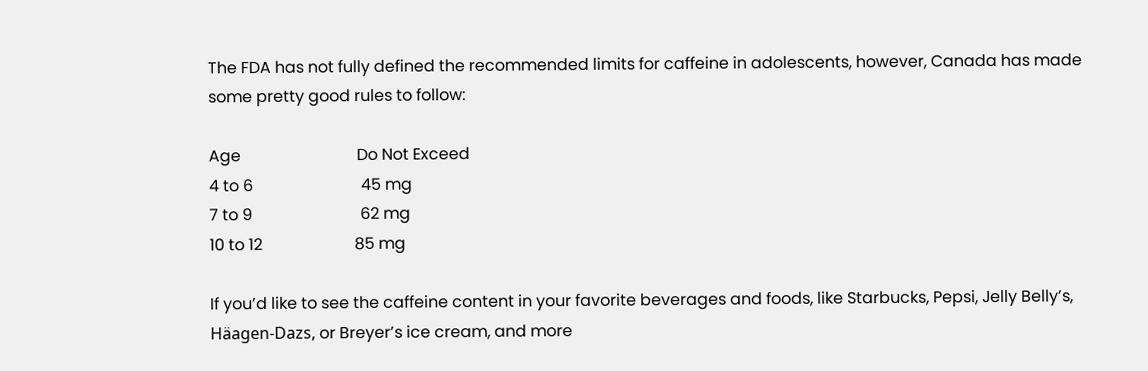The FDA has not fully defined the recommended limits for caffeine in adolescents, however, Canada has made some pretty good rules to follow:

Age                             Do Not Exceed
4 to 6                           45 mg
7 to 9                           62 mg
10 to 12                       85 mg

If you’d like to see the caffeine content in your favorite beverages and foods, like Starbucks, Pepsi, Jelly Belly’s, Häagen-Dazs, or Breyer’s ice cream, and more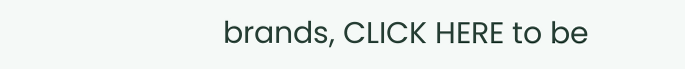brands, CLICK HERE to be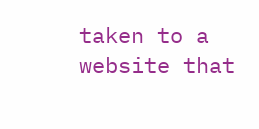taken to a website that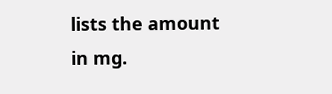lists the amount in mg.